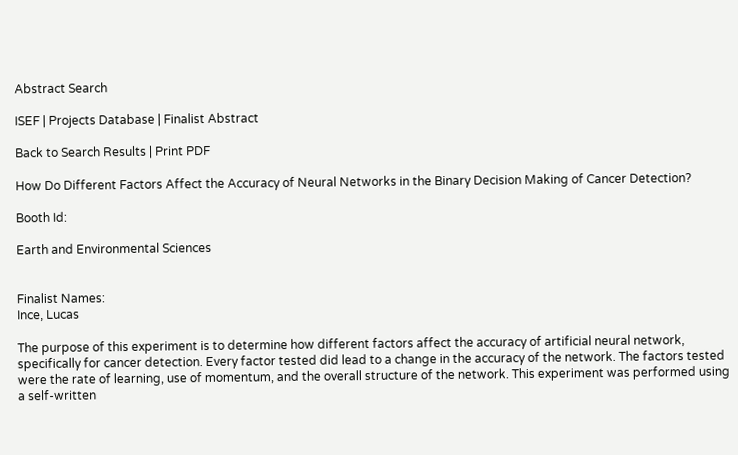Abstract Search

ISEF | Projects Database | Finalist Abstract

Back to Search Results | Print PDF

How Do Different Factors Affect the Accuracy of Neural Networks in the Binary Decision Making of Cancer Detection?

Booth Id:

Earth and Environmental Sciences


Finalist Names:
Ince, Lucas

The purpose of this experiment is to determine how different factors affect the accuracy of artificial neural network, specifically for cancer detection. Every factor tested did lead to a change in the accuracy of the network. The factors tested were the rate of learning, use of momentum, and the overall structure of the network. This experiment was performed using a self-written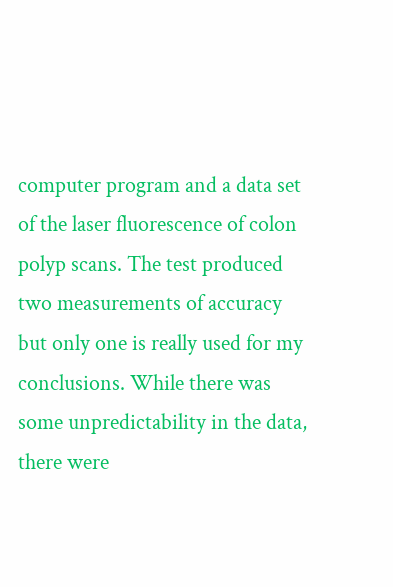computer program and a data set of the laser fluorescence of colon polyp scans. The test produced two measurements of accuracy but only one is really used for my conclusions. While there was some unpredictability in the data, there were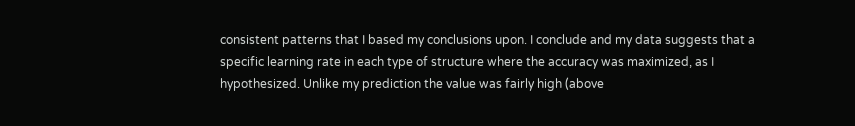consistent patterns that I based my conclusions upon. I conclude and my data suggests that a specific learning rate in each type of structure where the accuracy was maximized, as I hypothesized. Unlike my prediction the value was fairly high (above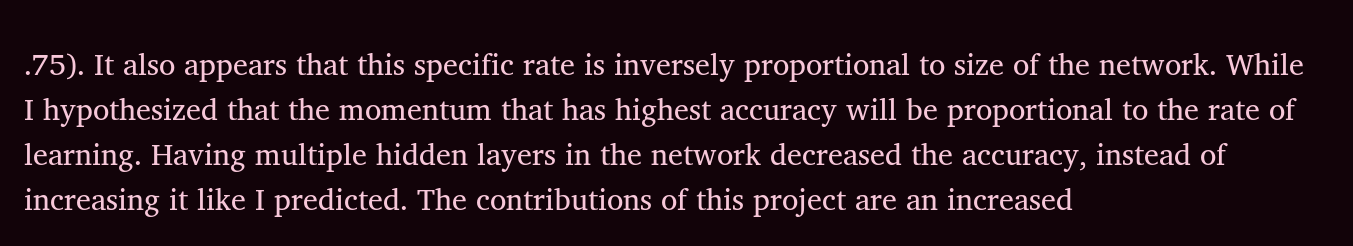.75). It also appears that this specific rate is inversely proportional to size of the network. While I hypothesized that the momentum that has highest accuracy will be proportional to the rate of learning. Having multiple hidden layers in the network decreased the accuracy, instead of increasing it like I predicted. The contributions of this project are an increased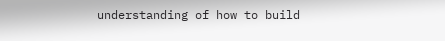understanding of how to build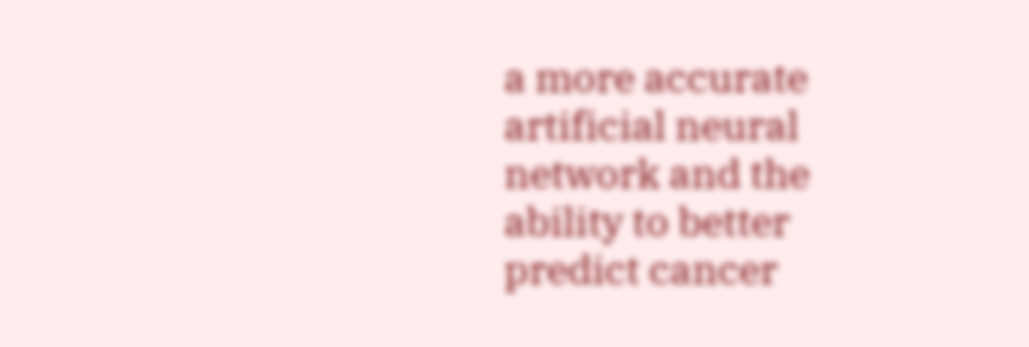a more accurate artificial neural network and the ability to better predict cancer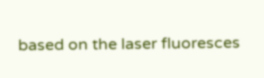based on the laser fluoresces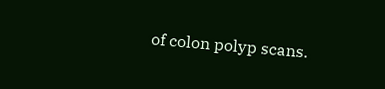of colon polyp scans.